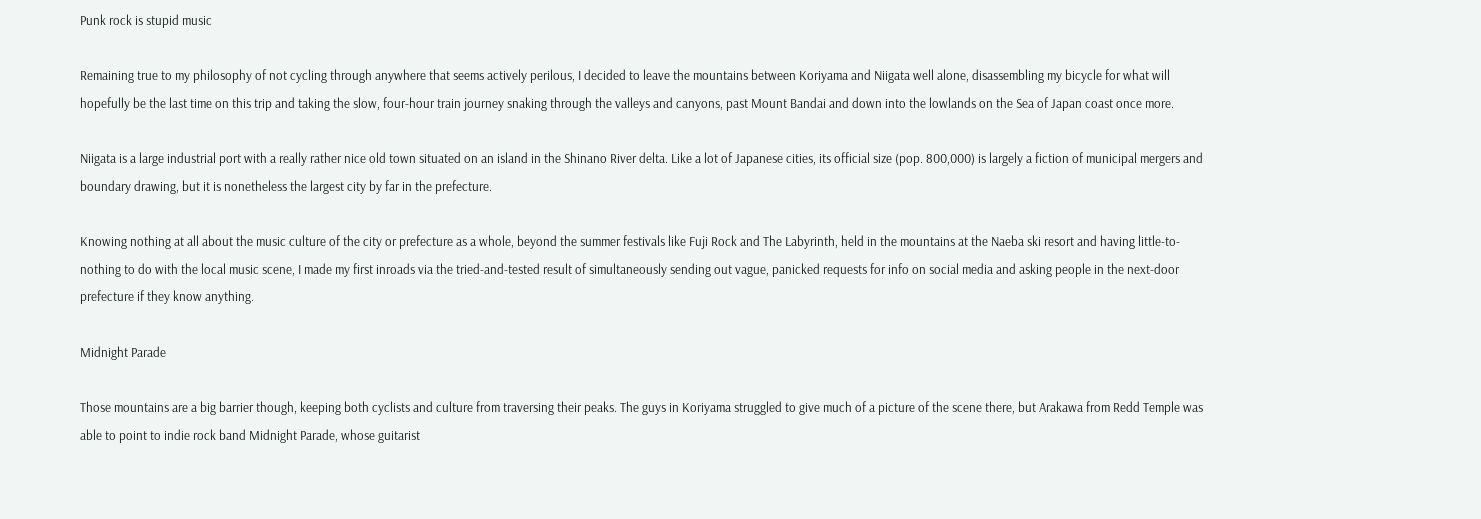Punk rock is stupid music

Remaining true to my philosophy of not cycling through anywhere that seems actively perilous, I decided to leave the mountains between Koriyama and Niigata well alone, disassembling my bicycle for what will hopefully be the last time on this trip and taking the slow, four-hour train journey snaking through the valleys and canyons, past Mount Bandai and down into the lowlands on the Sea of Japan coast once more.

Niigata is a large industrial port with a really rather nice old town situated on an island in the Shinano River delta. Like a lot of Japanese cities, its official size (pop. 800,000) is largely a fiction of municipal mergers and boundary drawing, but it is nonetheless the largest city by far in the prefecture.

Knowing nothing at all about the music culture of the city or prefecture as a whole, beyond the summer festivals like Fuji Rock and The Labyrinth, held in the mountains at the Naeba ski resort and having little-to-nothing to do with the local music scene, I made my first inroads via the tried-and-tested result of simultaneously sending out vague, panicked requests for info on social media and asking people in the next-door prefecture if they know anything.

Midnight Parade

Those mountains are a big barrier though, keeping both cyclists and culture from traversing their peaks. The guys in Koriyama struggled to give much of a picture of the scene there, but Arakawa from Redd Temple was able to point to indie rock band Midnight Parade, whose guitarist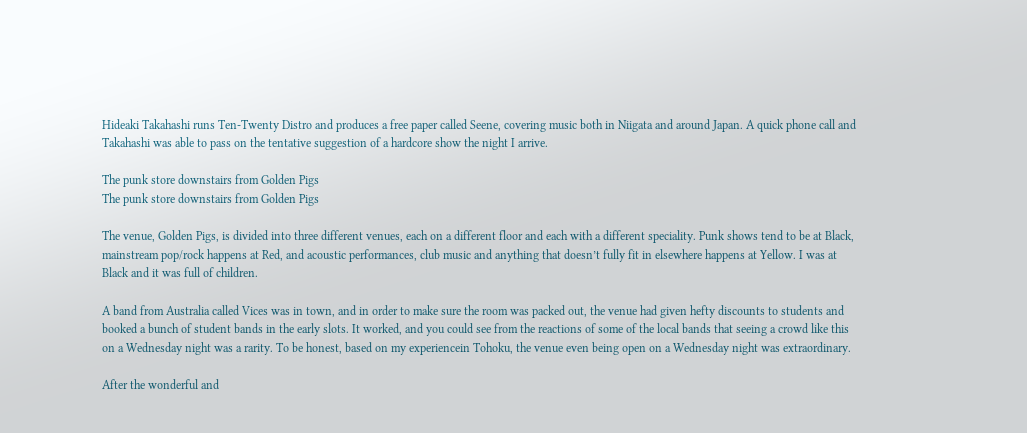Hideaki Takahashi runs Ten-Twenty Distro and produces a free paper called Seene, covering music both in Niigata and around Japan. A quick phone call and Takahashi was able to pass on the tentative suggestion of a hardcore show the night I arrive.

The punk store downstairs from Golden Pigs
The punk store downstairs from Golden Pigs

The venue, Golden Pigs, is divided into three different venues, each on a different floor and each with a different speciality. Punk shows tend to be at Black, mainstream pop/rock happens at Red, and acoustic performances, club music and anything that doesn’t fully fit in elsewhere happens at Yellow. I was at Black and it was full of children.

A band from Australia called Vices was in town, and in order to make sure the room was packed out, the venue had given hefty discounts to students and booked a bunch of student bands in the early slots. It worked, and you could see from the reactions of some of the local bands that seeing a crowd like this on a Wednesday night was a rarity. To be honest, based on my experiencein Tohoku, the venue even being open on a Wednesday night was extraordinary.

After the wonderful and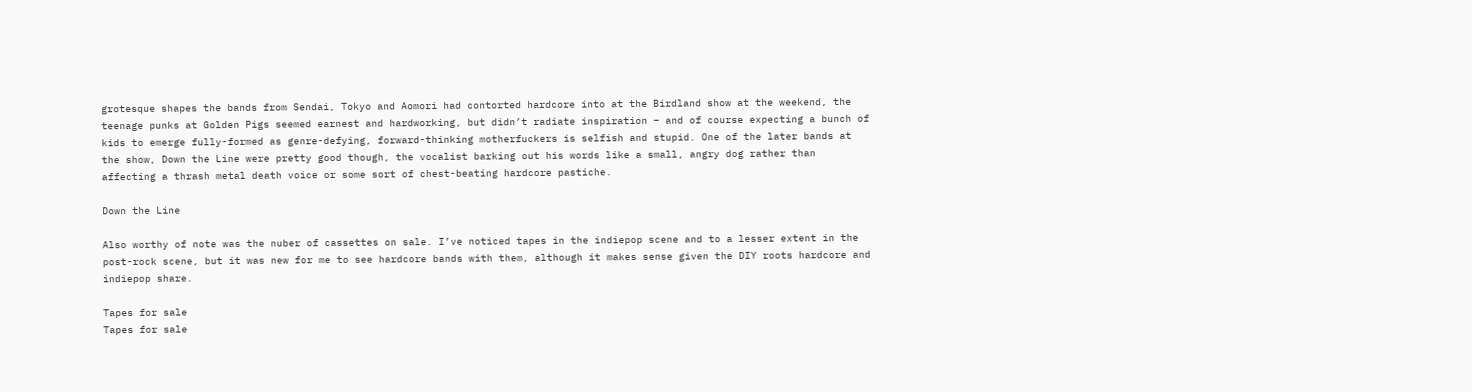grotesque shapes the bands from Sendai, Tokyo and Aomori had contorted hardcore into at the Birdland show at the weekend, the teenage punks at Golden Pigs seemed earnest and hardworking, but didn’t radiate inspiration – and of course expecting a bunch of kids to emerge fully-formed as genre-defying, forward-thinking motherfuckers is selfish and stupid. One of the later bands at the show, Down the Line were pretty good though, the vocalist barking out his words like a small, angry dog rather than affecting a thrash metal death voice or some sort of chest-beating hardcore pastiche.

Down the Line

Also worthy of note was the nuber of cassettes on sale. I’ve noticed tapes in the indiepop scene and to a lesser extent in the post-rock scene, but it was new for me to see hardcore bands with them, although it makes sense given the DIY roots hardcore and indiepop share.

Tapes for sale
Tapes for sale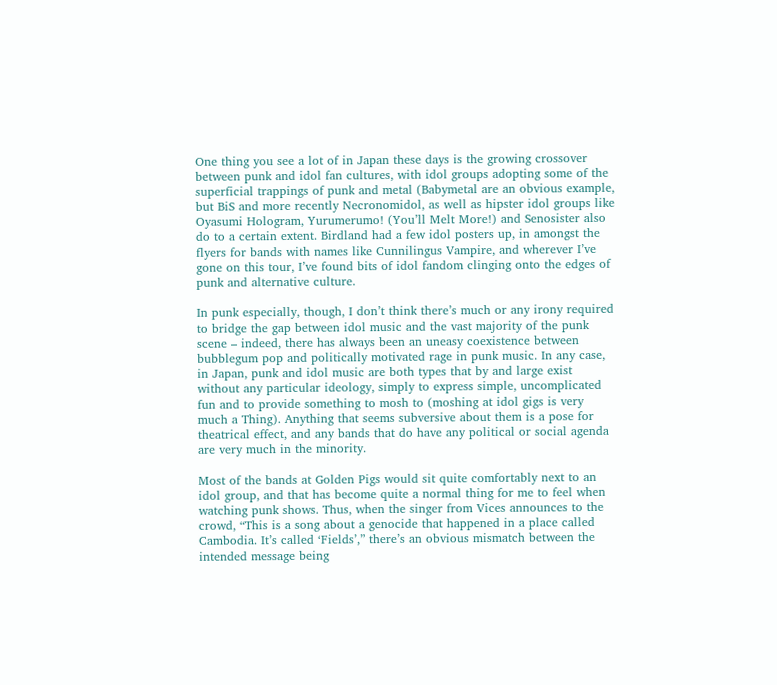One thing you see a lot of in Japan these days is the growing crossover between punk and idol fan cultures, with idol groups adopting some of the superficial trappings of punk and metal (Babymetal are an obvious example, but BiS and more recently Necronomidol, as well as hipster idol groups like Oyasumi Hologram, Yurumerumo! (You’ll Melt More!) and Senosister also do to a certain extent. Birdland had a few idol posters up, in amongst the flyers for bands with names like Cunnilingus Vampire, and wherever I’ve gone on this tour, I’ve found bits of idol fandom clinging onto the edges of punk and alternative culture.

In punk especially, though, I don’t think there’s much or any irony required to bridge the gap between idol music and the vast majority of the punk scene – indeed, there has always been an uneasy coexistence between bubblegum pop and politically motivated rage in punk music. In any case, in Japan, punk and idol music are both types that by and large exist without any particular ideology, simply to express simple, uncomplicated fun and to provide something to mosh to (moshing at idol gigs is very much a Thing). Anything that seems subversive about them is a pose for theatrical effect, and any bands that do have any political or social agenda are very much in the minority.

Most of the bands at Golden Pigs would sit quite comfortably next to an idol group, and that has become quite a normal thing for me to feel when watching punk shows. Thus, when the singer from Vices announces to the crowd, “This is a song about a genocide that happened in a place called Cambodia. It’s called ‘Fields’,” there’s an obvious mismatch between the intended message being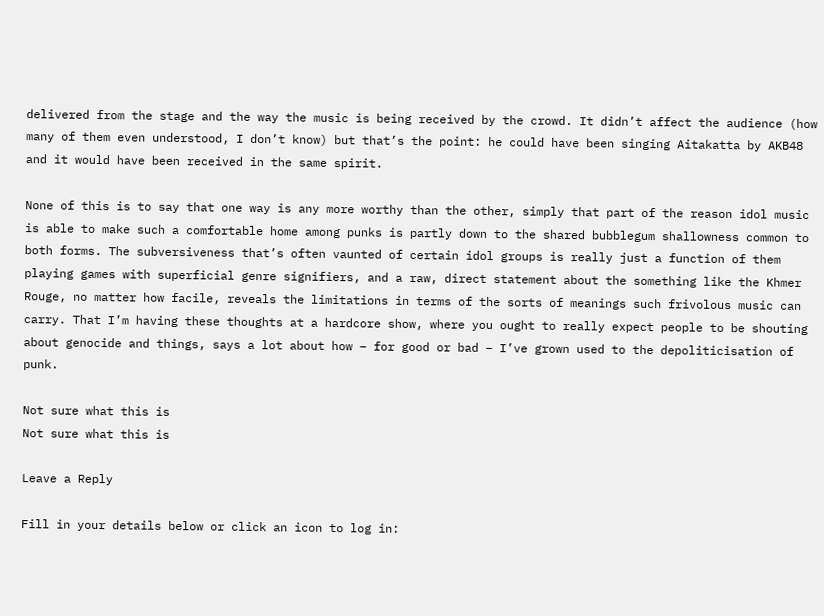delivered from the stage and the way the music is being received by the crowd. It didn’t affect the audience (how many of them even understood, I don’t know) but that’s the point: he could have been singing Aitakatta by AKB48 and it would have been received in the same spirit.

None of this is to say that one way is any more worthy than the other, simply that part of the reason idol music is able to make such a comfortable home among punks is partly down to the shared bubblegum shallowness common to both forms. The subversiveness that’s often vaunted of certain idol groups is really just a function of them playing games with superficial genre signifiers, and a raw, direct statement about the something like the Khmer Rouge, no matter how facile, reveals the limitations in terms of the sorts of meanings such frivolous music can carry. That I’m having these thoughts at a hardcore show, where you ought to really expect people to be shouting about genocide and things, says a lot about how – for good or bad – I’ve grown used to the depoliticisation of punk.

Not sure what this is
Not sure what this is

Leave a Reply

Fill in your details below or click an icon to log in: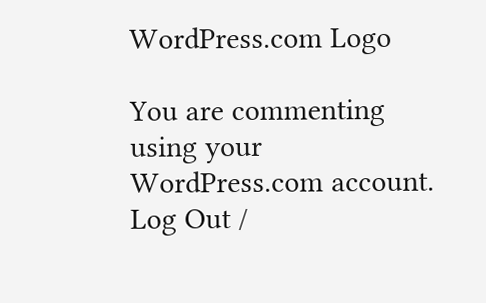WordPress.com Logo

You are commenting using your WordPress.com account. Log Out /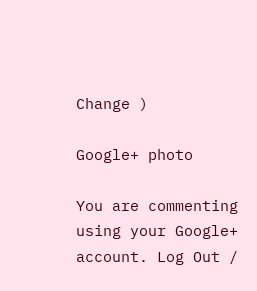Change )

Google+ photo

You are commenting using your Google+ account. Log Out /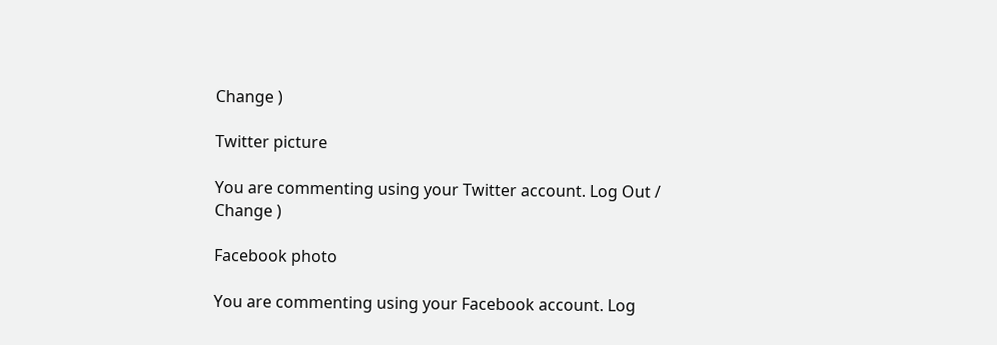Change )

Twitter picture

You are commenting using your Twitter account. Log Out /  Change )

Facebook photo

You are commenting using your Facebook account. Log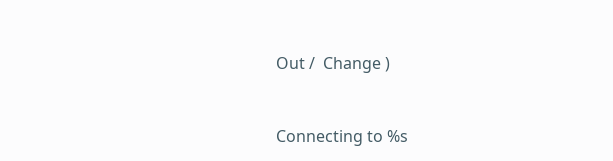Out /  Change )


Connecting to %s